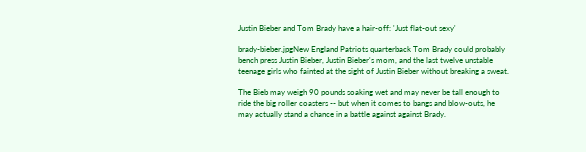Justin Bieber and Tom Brady have a hair-off: 'Just flat-out sexy'

brady-bieber.jpgNew England Patriots quarterback Tom Brady could probably bench press Justin Bieber, Justin Bieber's mom, and the last twelve unstable teenage girls who fainted at the sight of Justin Bieber without breaking a sweat.

The Bieb may weigh 90 pounds soaking wet and may never be tall enough to ride the big roller coasters -- but when it comes to bangs and blow-outs, he may actually stand a chance in a battle against against Brady.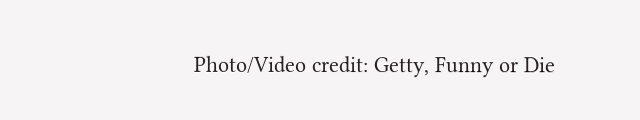Photo/Video credit: Getty, Funny or Die